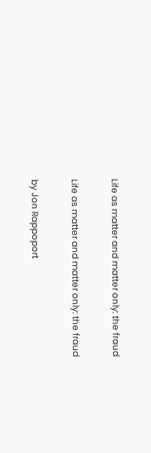Life as matter and matter only: the fraud

Life as matter and matter only: the fraud

by Jon Rappoport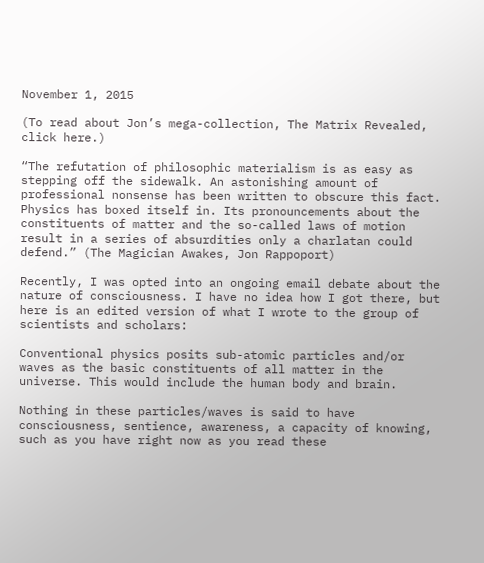November 1, 2015

(To read about Jon’s mega-collection, The Matrix Revealed, click here.)

“The refutation of philosophic materialism is as easy as stepping off the sidewalk. An astonishing amount of professional nonsense has been written to obscure this fact. Physics has boxed itself in. Its pronouncements about the constituents of matter and the so-called laws of motion result in a series of absurdities only a charlatan could defend.” (The Magician Awakes, Jon Rappoport)

Recently, I was opted into an ongoing email debate about the nature of consciousness. I have no idea how I got there, but here is an edited version of what I wrote to the group of scientists and scholars:

Conventional physics posits sub-atomic particles and/or waves as the basic constituents of all matter in the universe. This would include the human body and brain.

Nothing in these particles/waves is said to have consciousness, sentience, awareness, a capacity of knowing, such as you have right now as you read these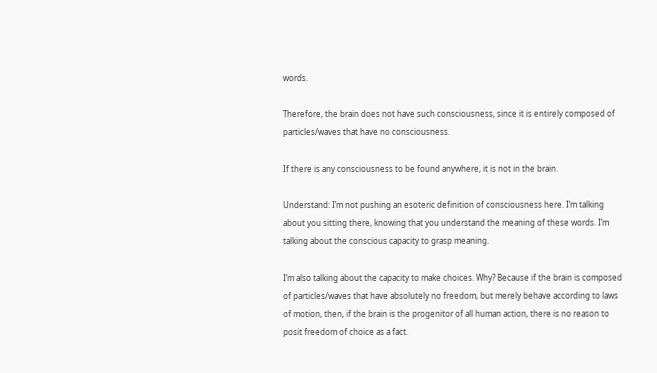words.

Therefore, the brain does not have such consciousness, since it is entirely composed of particles/waves that have no consciousness.

If there is any consciousness to be found anywhere, it is not in the brain.

Understand: I’m not pushing an esoteric definition of consciousness here. I’m talking about you sitting there, knowing that you understand the meaning of these words. I’m talking about the conscious capacity to grasp meaning.

I’m also talking about the capacity to make choices. Why? Because if the brain is composed of particles/waves that have absolutely no freedom, but merely behave according to laws of motion, then, if the brain is the progenitor of all human action, there is no reason to posit freedom of choice as a fact.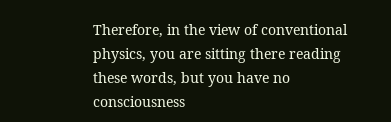Therefore, in the view of conventional physics, you are sitting there reading these words, but you have no consciousness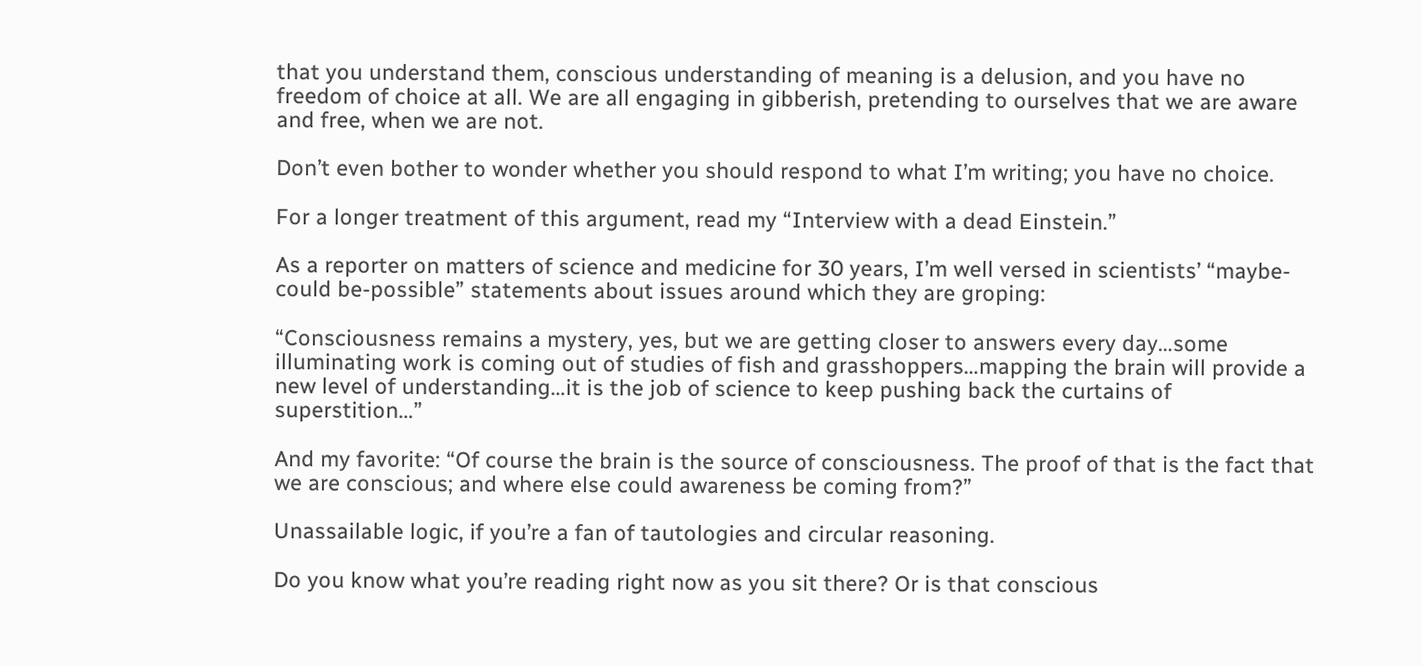that you understand them, conscious understanding of meaning is a delusion, and you have no freedom of choice at all. We are all engaging in gibberish, pretending to ourselves that we are aware and free, when we are not.

Don’t even bother to wonder whether you should respond to what I’m writing; you have no choice.

For a longer treatment of this argument, read my “Interview with a dead Einstein.”

As a reporter on matters of science and medicine for 30 years, I’m well versed in scientists’ “maybe-could be-possible” statements about issues around which they are groping:

“Consciousness remains a mystery, yes, but we are getting closer to answers every day…some illuminating work is coming out of studies of fish and grasshoppers…mapping the brain will provide a new level of understanding…it is the job of science to keep pushing back the curtains of superstition…”

And my favorite: “Of course the brain is the source of consciousness. The proof of that is the fact that we are conscious; and where else could awareness be coming from?”

Unassailable logic, if you’re a fan of tautologies and circular reasoning.

Do you know what you’re reading right now as you sit there? Or is that conscious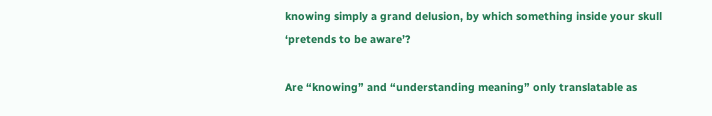knowing simply a grand delusion, by which something inside your skull ‘pretends to be aware’?

Are “knowing” and “understanding meaning” only translatable as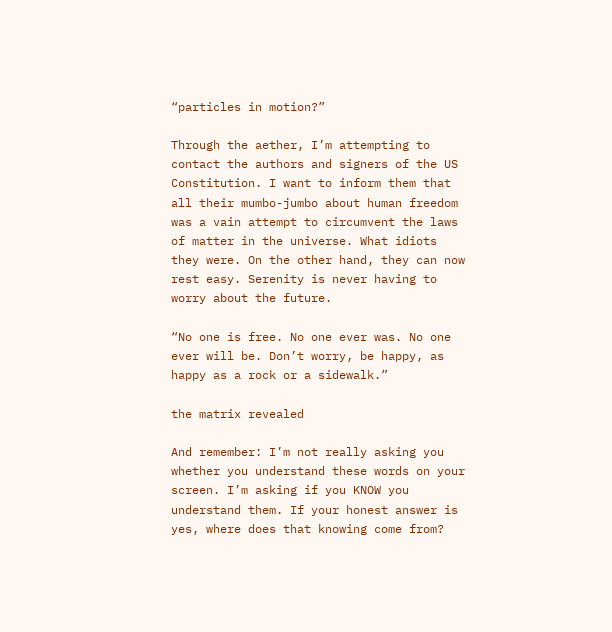“particles in motion?”

Through the aether, I’m attempting to contact the authors and signers of the US Constitution. I want to inform them that all their mumbo-jumbo about human freedom was a vain attempt to circumvent the laws of matter in the universe. What idiots they were. On the other hand, they can now rest easy. Serenity is never having to worry about the future.

“No one is free. No one ever was. No one ever will be. Don’t worry, be happy, as happy as a rock or a sidewalk.”

the matrix revealed

And remember: I’m not really asking you whether you understand these words on your screen. I’m asking if you KNOW you understand them. If your honest answer is yes, where does that knowing come from?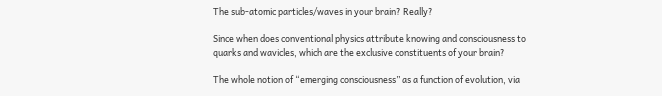The sub-atomic particles/waves in your brain? Really?

Since when does conventional physics attribute knowing and consciousness to quarks and wavicles, which are the exclusive constituents of your brain?

The whole notion of “emerging consciousness” as a function of evolution, via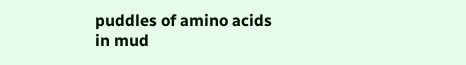puddles of amino acids in mud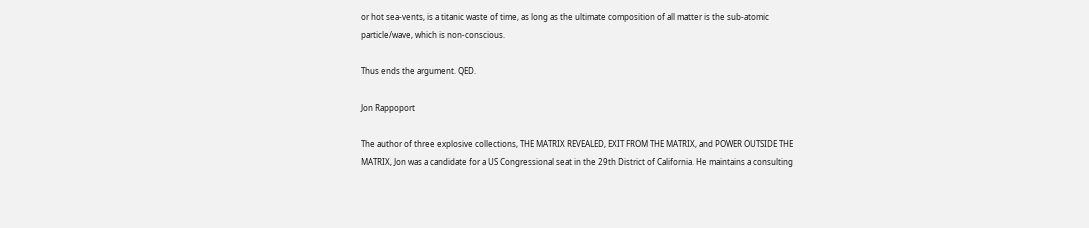or hot sea-vents, is a titanic waste of time, as long as the ultimate composition of all matter is the sub-atomic particle/wave, which is non-conscious.

Thus ends the argument. QED.

Jon Rappoport

The author of three explosive collections, THE MATRIX REVEALED, EXIT FROM THE MATRIX, and POWER OUTSIDE THE MATRIX, Jon was a candidate for a US Congressional seat in the 29th District of California. He maintains a consulting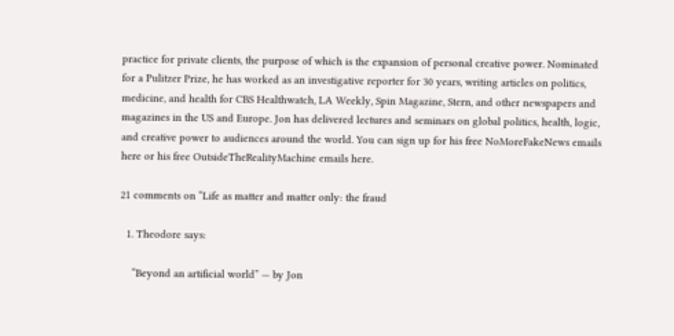practice for private clients, the purpose of which is the expansion of personal creative power. Nominated for a Pulitzer Prize, he has worked as an investigative reporter for 30 years, writing articles on politics, medicine, and health for CBS Healthwatch, LA Weekly, Spin Magazine, Stern, and other newspapers and magazines in the US and Europe. Jon has delivered lectures and seminars on global politics, health, logic, and creative power to audiences around the world. You can sign up for his free NoMoreFakeNews emails here or his free OutsideTheRealityMachine emails here.

21 comments on “Life as matter and matter only: the fraud

  1. Theodore says:

    “Beyond an artificial world” — by Jon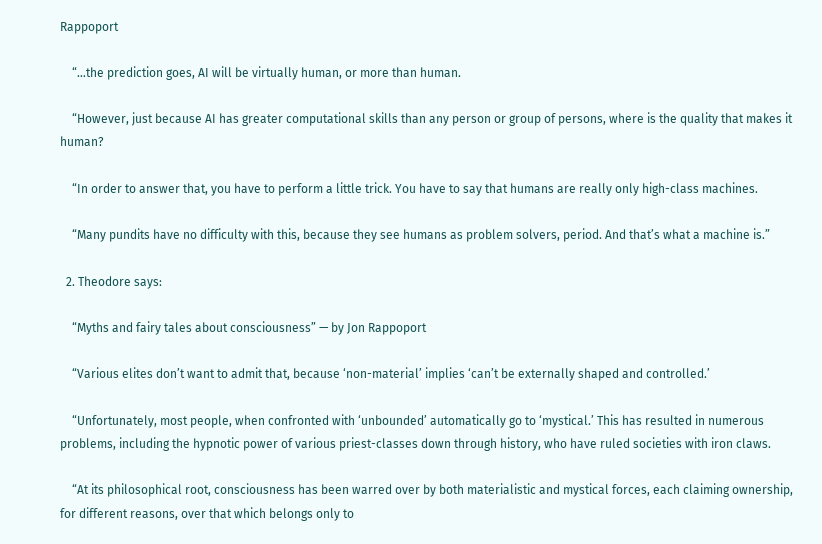Rappoport

    “…the prediction goes, AI will be virtually human, or more than human.

    “However, just because AI has greater computational skills than any person or group of persons, where is the quality that makes it human?

    “In order to answer that, you have to perform a little trick. You have to say that humans are really only high-class machines.

    “Many pundits have no difficulty with this, because they see humans as problem solvers, period. And that’s what a machine is.”

  2. Theodore says:

    “Myths and fairy tales about consciousness” — by Jon Rappoport

    “Various elites don’t want to admit that, because ‘non-material’ implies ‘can’t be externally shaped and controlled.’

    “Unfortunately, most people, when confronted with ‘unbounded’ automatically go to ‘mystical.’ This has resulted in numerous problems, including the hypnotic power of various priest-classes down through history, who have ruled societies with iron claws.

    “At its philosophical root, consciousness has been warred over by both materialistic and mystical forces, each claiming ownership, for different reasons, over that which belongs only to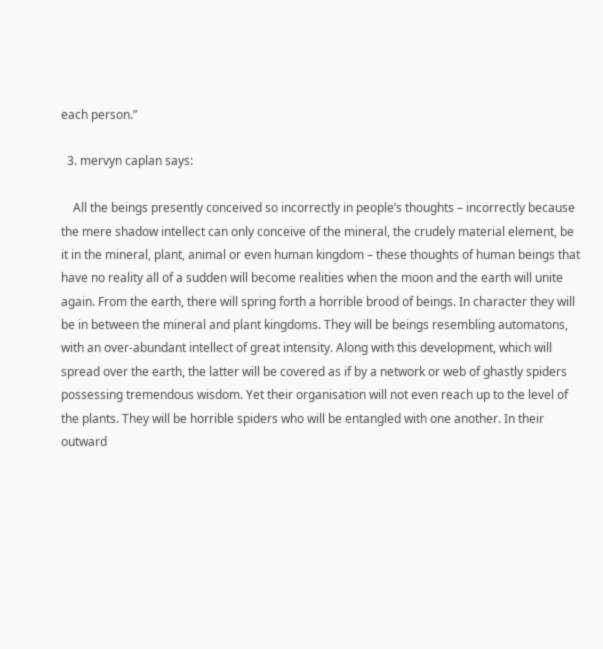each person.”

  3. mervyn caplan says:

    All the beings presently conceived so incorrectly in people’s thoughts – incorrectly because the mere shadow intellect can only conceive of the mineral, the crudely material element, be it in the mineral, plant, animal or even human kingdom – these thoughts of human beings that have no reality all of a sudden will become realities when the moon and the earth will unite again. From the earth, there will spring forth a horrible brood of beings. In character they will be in between the mineral and plant kingdoms. They will be beings resembling automatons, with an over-abundant intellect of great intensity. Along with this development, which will spread over the earth, the latter will be covered as if by a network or web of ghastly spiders possessing tremendous wisdom. Yet their organisation will not even reach up to the level of the plants. They will be horrible spiders who will be entangled with one another. In their outward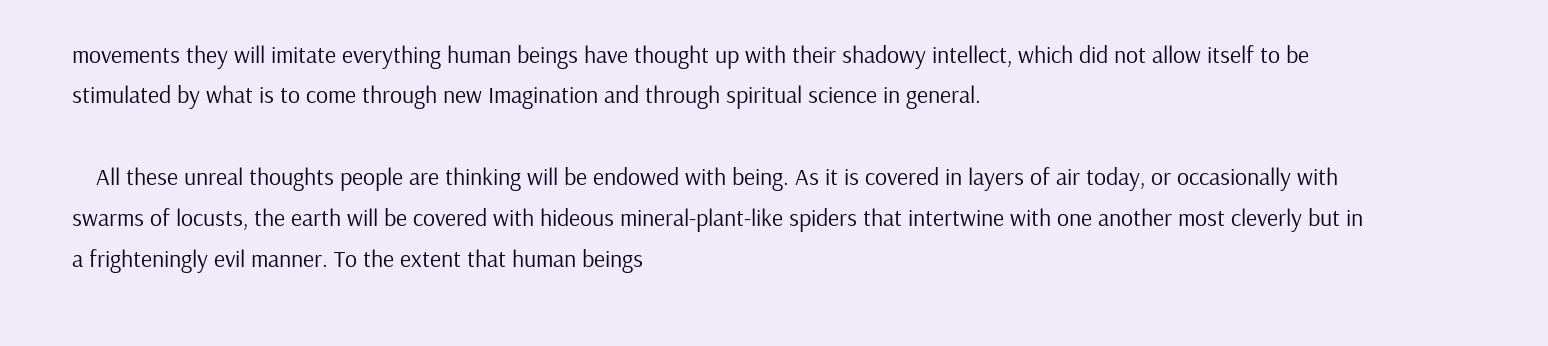movements they will imitate everything human beings have thought up with their shadowy intellect, which did not allow itself to be stimulated by what is to come through new Imagination and through spiritual science in general.

    All these unreal thoughts people are thinking will be endowed with being. As it is covered in layers of air today, or occasionally with swarms of locusts, the earth will be covered with hideous mineral-plant-like spiders that intertwine with one another most cleverly but in a frighteningly evil manner. To the extent that human beings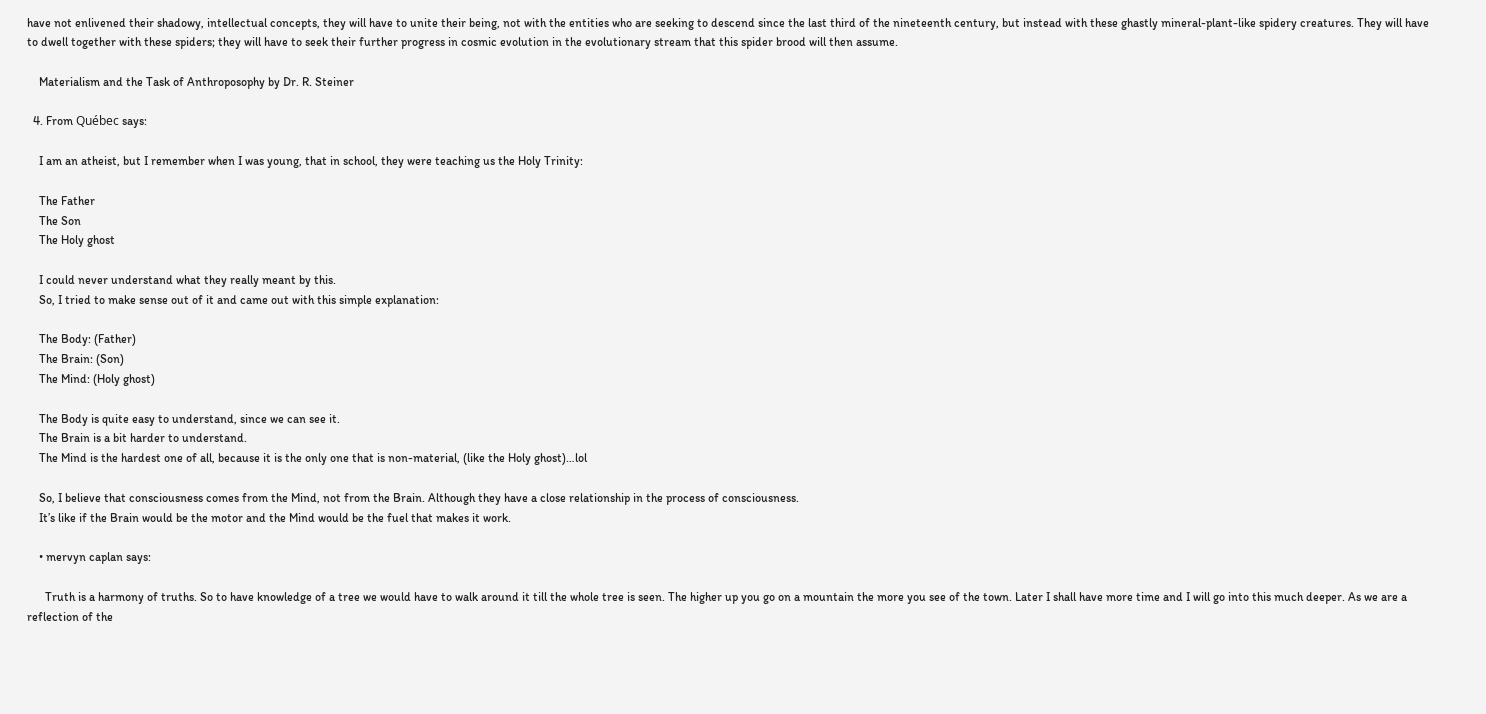have not enlivened their shadowy, intellectual concepts, they will have to unite their being, not with the entities who are seeking to descend since the last third of the nineteenth century, but instead with these ghastly mineral-plant-like spidery creatures. They will have to dwell together with these spiders; they will have to seek their further progress in cosmic evolution in the evolutionary stream that this spider brood will then assume.

    Materialism and the Task of Anthroposophy by Dr. R. Steiner

  4. From Québec says:

    I am an atheist, but I remember when I was young, that in school, they were teaching us the Holy Trinity:

    The Father
    The Son
    The Holy ghost

    I could never understand what they really meant by this.
    So, I tried to make sense out of it and came out with this simple explanation:

    The Body: (Father)
    The Brain: (Son)
    The Mind: (Holy ghost)

    The Body is quite easy to understand, since we can see it.
    The Brain is a bit harder to understand.
    The Mind is the hardest one of all, because it is the only one that is non-material, (like the Holy ghost)…lol

    So, I believe that consciousness comes from the Mind, not from the Brain. Although they have a close relationship in the process of consciousness.
    It’s like if the Brain would be the motor and the Mind would be the fuel that makes it work.

    • mervyn caplan says:

      Truth is a harmony of truths. So to have knowledge of a tree we would have to walk around it till the whole tree is seen. The higher up you go on a mountain the more you see of the town. Later I shall have more time and I will go into this much deeper. As we are a reflection of the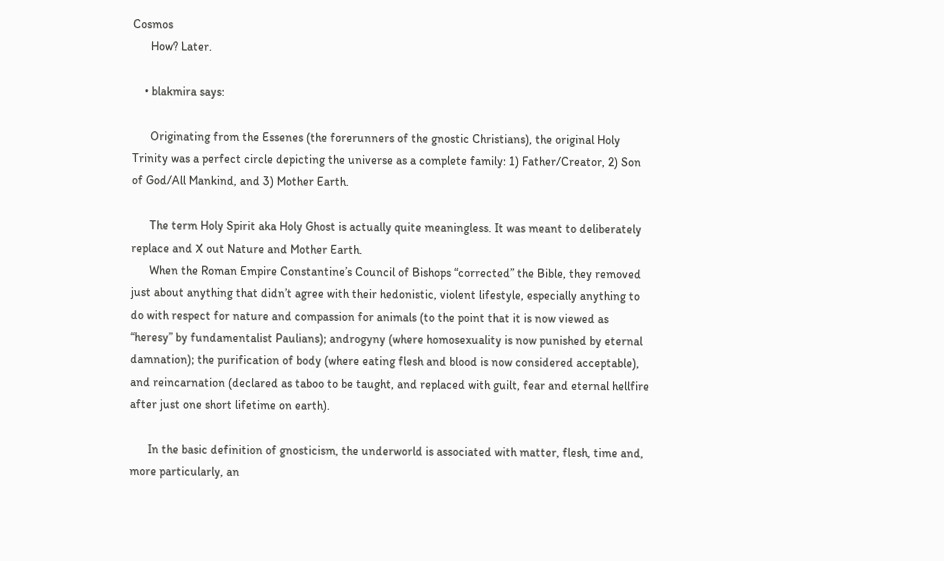Cosmos
      How? Later.

    • blakmira says:

      Originating from the Essenes (the forerunners of the gnostic Christians), the original Holy Trinity was a perfect circle depicting the universe as a complete family: 1) Father/Creator, 2) Son of God/All Mankind, and 3) Mother Earth.

      The term Holy Spirit aka Holy Ghost is actually quite meaningless. It was meant to deliberately replace and X out Nature and Mother Earth.
      When the Roman Empire Constantine’s Council of Bishops “corrected” the Bible, they removed just about anything that didn’t agree with their hedonistic, violent lifestyle, especially anything to do with respect for nature and compassion for animals (to the point that it is now viewed as “heresy” by fundamentalist Paulians); androgyny (where homosexuality is now punished by eternal damnation); the purification of body (where eating flesh and blood is now considered acceptable), and reincarnation (declared as taboo to be taught, and replaced with guilt, fear and eternal hellfire after just one short lifetime on earth).

      In the basic definition of gnosticism, the underworld is associated with matter, flesh, time and, more particularly, an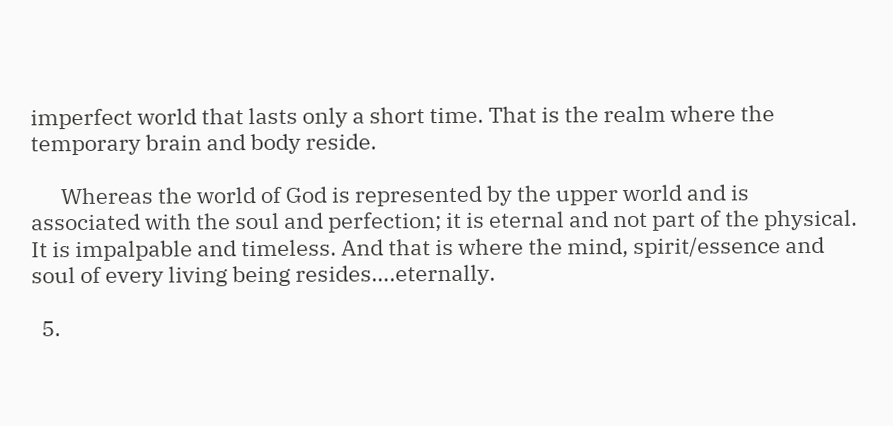imperfect world that lasts only a short time. That is the realm where the temporary brain and body reside.

      Whereas the world of God is represented by the upper world and is associated with the soul and perfection; it is eternal and not part of the physical. It is impalpable and timeless. And that is where the mind, spirit/essence and soul of every living being resides….eternally.

  5.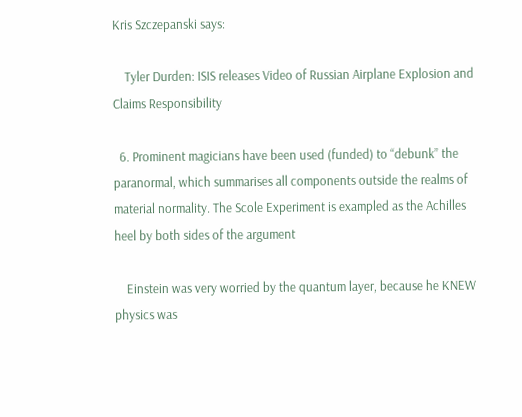Kris Szczepanski says:

    Tyler Durden: ISIS releases Video of Russian Airplane Explosion and Claims Responsibility

  6. Prominent magicians have been used (funded) to “debunk” the paranormal, which summarises all components outside the realms of material normality. The Scole Experiment is exampled as the Achilles heel by both sides of the argument

    Einstein was very worried by the quantum layer, because he KNEW physics was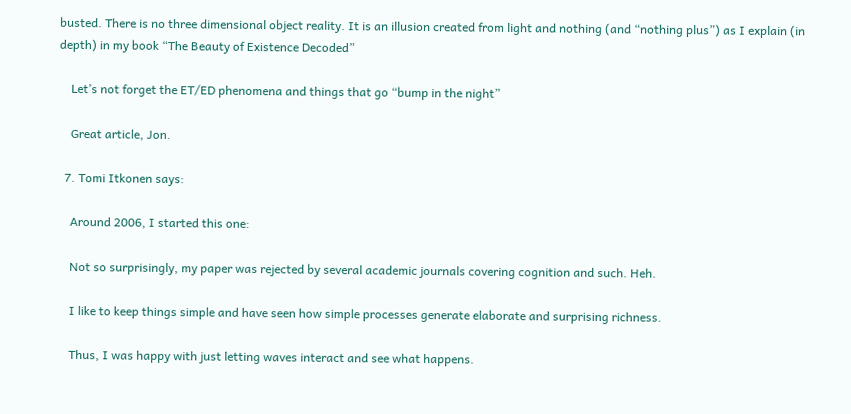busted. There is no three dimensional object reality. It is an illusion created from light and nothing (and “nothing plus”) as I explain (in depth) in my book “The Beauty of Existence Decoded”

    Let’s not forget the ET/ED phenomena and things that go “bump in the night”

    Great article, Jon.

  7. Tomi Itkonen says:

    Around 2006, I started this one:

    Not so surprisingly, my paper was rejected by several academic journals covering cognition and such. Heh.

    I like to keep things simple and have seen how simple processes generate elaborate and surprising richness.

    Thus, I was happy with just letting waves interact and see what happens.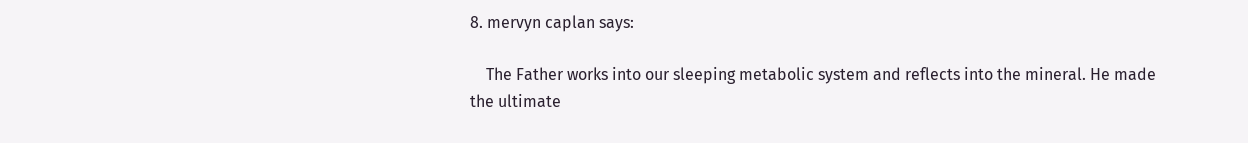8. mervyn caplan says:

    The Father works into our sleeping metabolic system and reflects into the mineral. He made the ultimate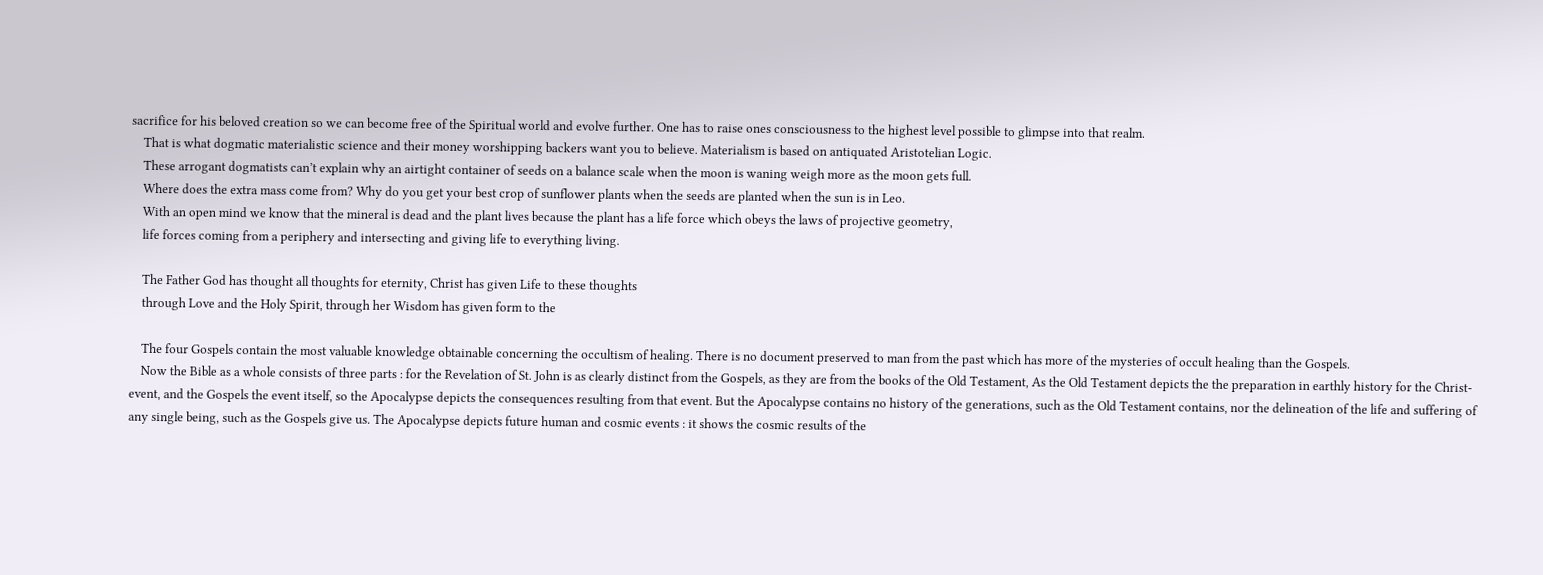sacrifice for his beloved creation so we can become free of the Spiritual world and evolve further. One has to raise ones consciousness to the highest level possible to glimpse into that realm.
    That is what dogmatic materialistic science and their money worshipping backers want you to believe. Materialism is based on antiquated Aristotelian Logic.
    These arrogant dogmatists can’t explain why an airtight container of seeds on a balance scale when the moon is waning weigh more as the moon gets full.
    Where does the extra mass come from? Why do you get your best crop of sunflower plants when the seeds are planted when the sun is in Leo.
    With an open mind we know that the mineral is dead and the plant lives because the plant has a life force which obeys the laws of projective geometry,
    life forces coming from a periphery and intersecting and giving life to everything living.

    The Father God has thought all thoughts for eternity, Christ has given Life to these thoughts
    through Love and the Holy Spirit, through her Wisdom has given form to the

    The four Gospels contain the most valuable knowledge obtainable concerning the occultism of healing. There is no document preserved to man from the past which has more of the mysteries of occult healing than the Gospels.
    Now the Bible as a whole consists of three parts : for the Revelation of St. John is as clearly distinct from the Gospels, as they are from the books of the Old Testament, As the Old Testament depicts the the preparation in earthly history for the Christ-event, and the Gospels the event itself, so the Apocalypse depicts the consequences resulting from that event. But the Apocalypse contains no history of the generations, such as the Old Testament contains, nor the delineation of the life and suffering of any single being, such as the Gospels give us. The Apocalypse depicts future human and cosmic events : it shows the cosmic results of the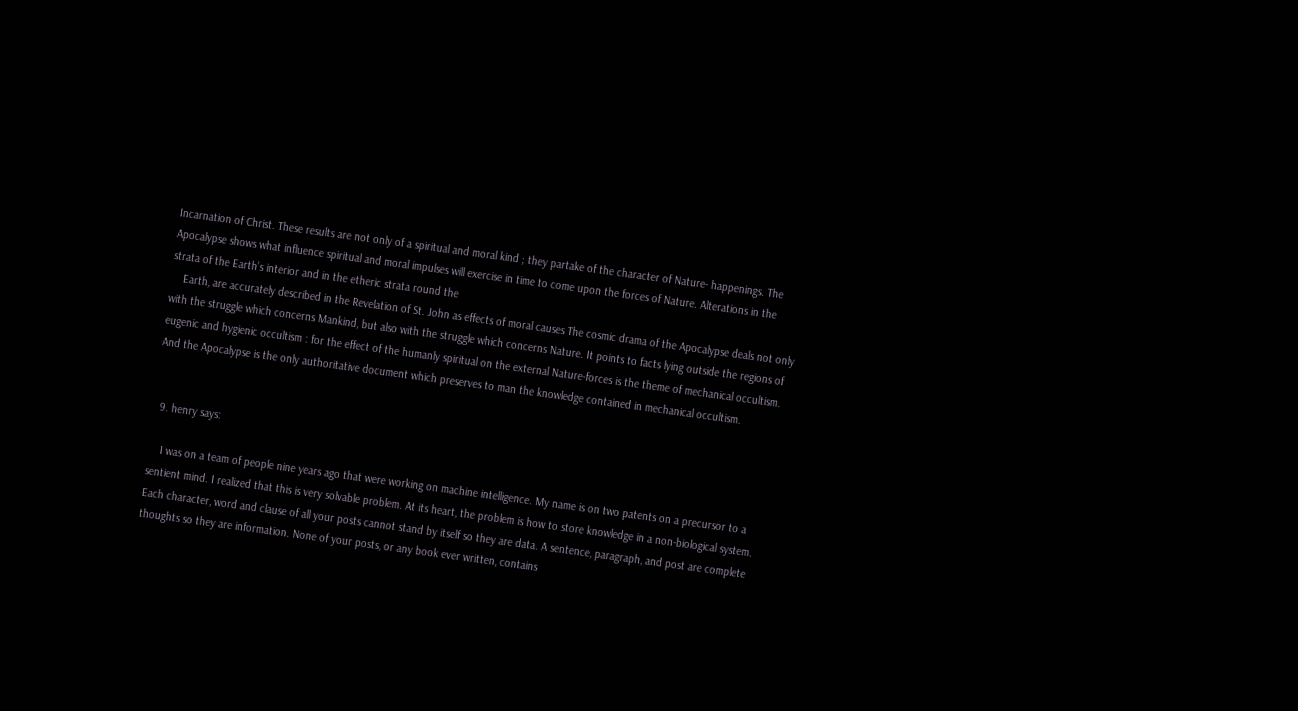Incarnation of Christ. These results are not only of a spiritual and moral kind ; they partake of the character of Nature- happenings. The Apocalypse shows what influence spiritual and moral impulses will exercise in time to come upon the forces of Nature. Alterations in the strata of the Earth’s interior and in the etheric strata round the
    Earth, are accurately described in the Revelation of St. John as effects of moral causes The cosmic drama of the Apocalypse deals not only with the struggle which concerns Mankind, but also with the struggle which concerns Nature. It points to facts lying outside the regions of eugenic and hygienic occultism : for the effect of the humanly spiritual on the external Nature-forces is the theme of mechanical occultism. And the Apocalypse is the only authoritative document which preserves to man the knowledge contained in mechanical occultism.


  9. henry says:

    I was on a team of people nine years ago that were working on machine intelligence. My name is on two patents on a precursor to a sentient mind. I realized that this is very solvable problem. At its heart, the problem is how to store knowledge in a non-biological system. Each character, word and clause of all your posts cannot stand by itself so they are data. A sentence, paragraph, and post are complete thoughts so they are information. None of your posts, or any book ever written, contains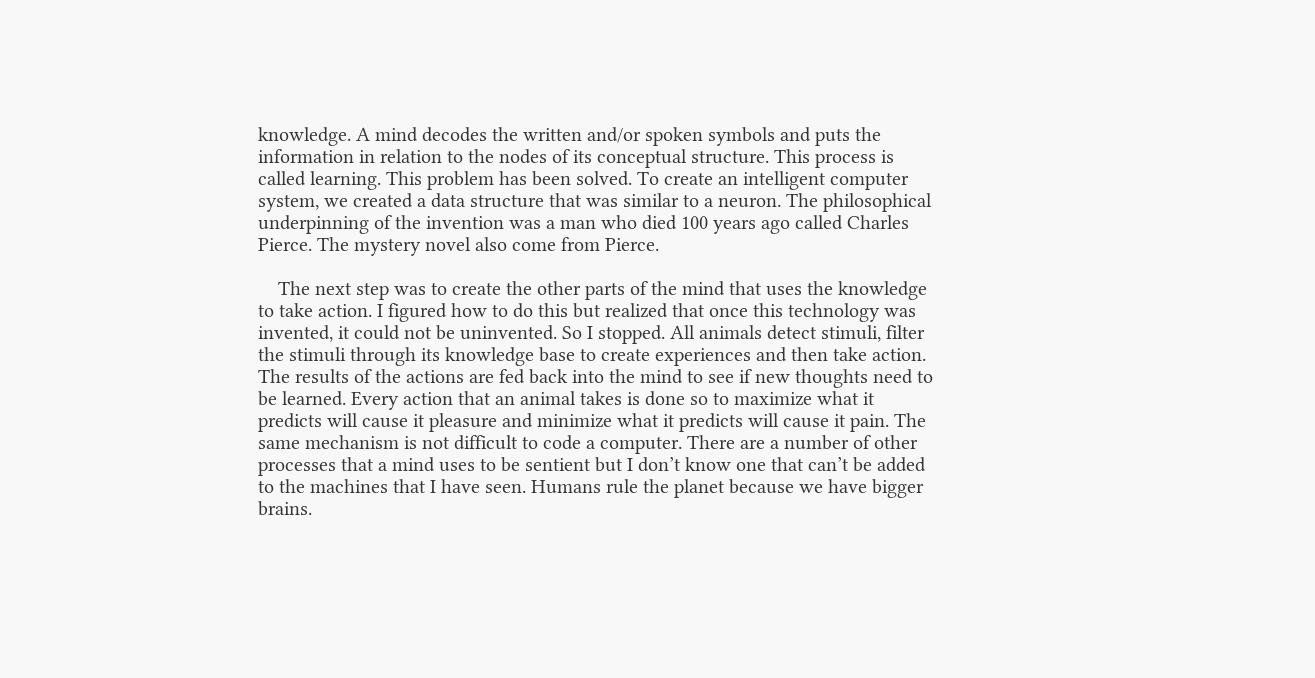knowledge. A mind decodes the written and/or spoken symbols and puts the information in relation to the nodes of its conceptual structure. This process is called learning. This problem has been solved. To create an intelligent computer system, we created a data structure that was similar to a neuron. The philosophical underpinning of the invention was a man who died 100 years ago called Charles Pierce. The mystery novel also come from Pierce.

    The next step was to create the other parts of the mind that uses the knowledge to take action. I figured how to do this but realized that once this technology was invented, it could not be uninvented. So I stopped. All animals detect stimuli, filter the stimuli through its knowledge base to create experiences and then take action. The results of the actions are fed back into the mind to see if new thoughts need to be learned. Every action that an animal takes is done so to maximize what it predicts will cause it pleasure and minimize what it predicts will cause it pain. The same mechanism is not difficult to code a computer. There are a number of other processes that a mind uses to be sentient but I don’t know one that can’t be added to the machines that I have seen. Humans rule the planet because we have bigger brains.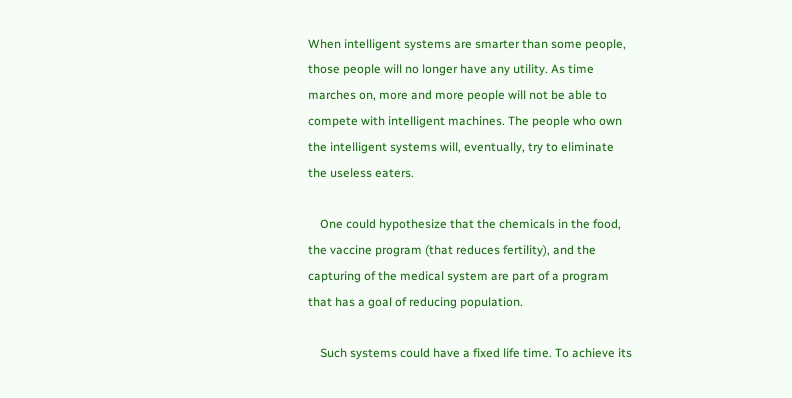When intelligent systems are smarter than some people, those people will no longer have any utility. As time marches on, more and more people will not be able to compete with intelligent machines. The people who own the intelligent systems will, eventually, try to eliminate the useless eaters.

    One could hypothesize that the chemicals in the food, the vaccine program (that reduces fertility), and the capturing of the medical system are part of a program that has a goal of reducing population.

    Such systems could have a fixed life time. To achieve its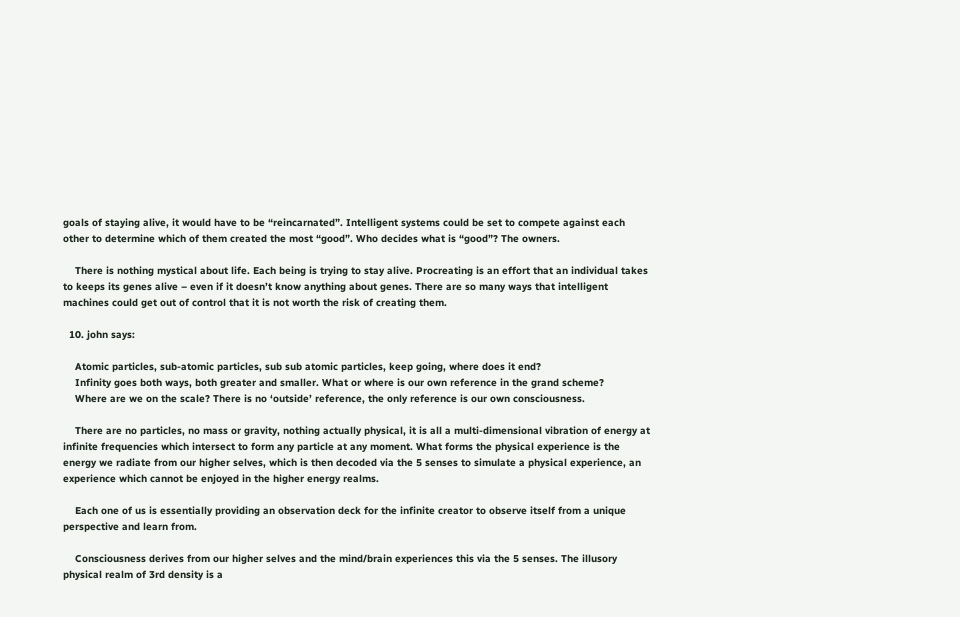goals of staying alive, it would have to be “reincarnated”. Intelligent systems could be set to compete against each other to determine which of them created the most “good”. Who decides what is “good”? The owners.

    There is nothing mystical about life. Each being is trying to stay alive. Procreating is an effort that an individual takes to keeps its genes alive – even if it doesn’t know anything about genes. There are so many ways that intelligent machines could get out of control that it is not worth the risk of creating them.

  10. john says:

    Atomic particles, sub-atomic particles, sub sub atomic particles, keep going, where does it end?
    Infinity goes both ways, both greater and smaller. What or where is our own reference in the grand scheme?
    Where are we on the scale? There is no ‘outside’ reference, the only reference is our own consciousness.

    There are no particles, no mass or gravity, nothing actually physical, it is all a multi-dimensional vibration of energy at infinite frequencies which intersect to form any particle at any moment. What forms the physical experience is the energy we radiate from our higher selves, which is then decoded via the 5 senses to simulate a physical experience, an experience which cannot be enjoyed in the higher energy realms.

    Each one of us is essentially providing an observation deck for the infinite creator to observe itself from a unique perspective and learn from.

    Consciousness derives from our higher selves and the mind/brain experiences this via the 5 senses. The illusory physical realm of 3rd density is a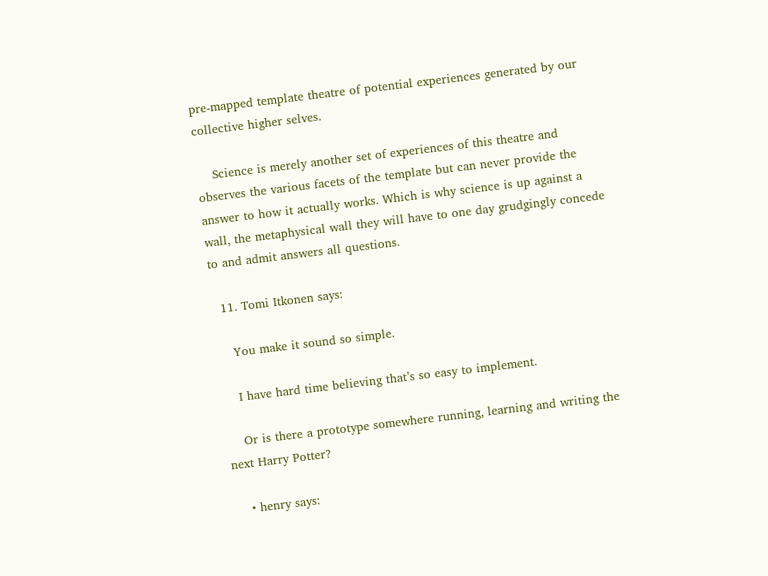pre-mapped template theatre of potential experiences generated by our collective higher selves.

    Science is merely another set of experiences of this theatre and observes the various facets of the template but can never provide the answer to how it actually works. Which is why science is up against a wall, the metaphysical wall they will have to one day grudgingly concede to and admit answers all questions.

  11. Tomi Itkonen says:

    You make it sound so simple.

    I have hard time believing that’s so easy to implement.

    Or is there a prototype somewhere running, learning and writing the next Harry Potter?

    • henry says: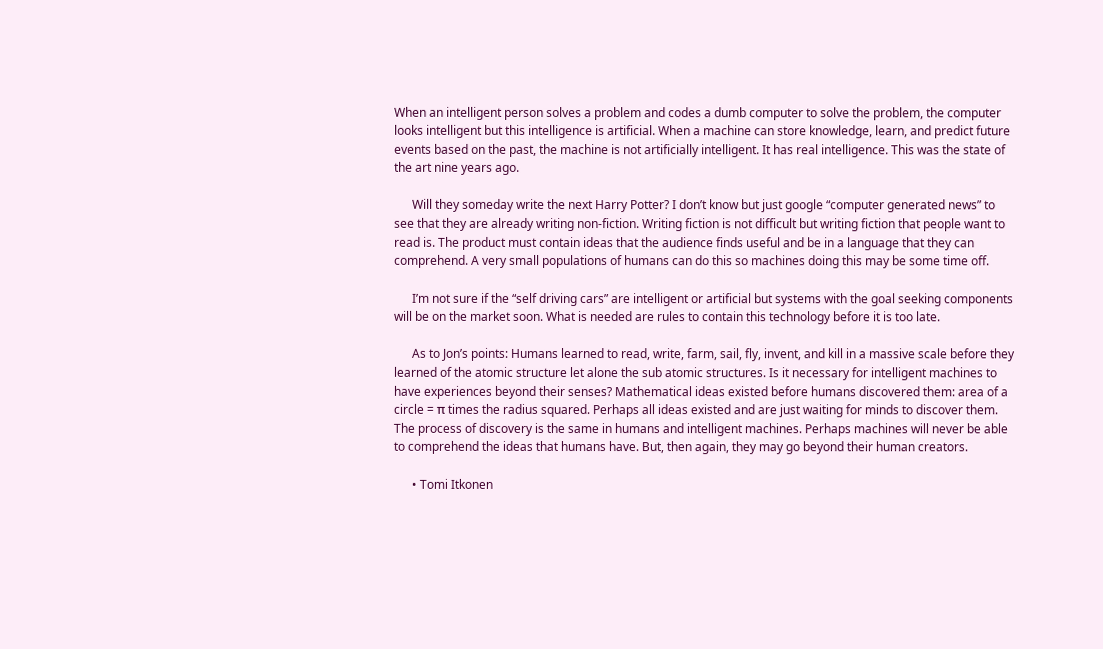When an intelligent person solves a problem and codes a dumb computer to solve the problem, the computer looks intelligent but this intelligence is artificial. When a machine can store knowledge, learn, and predict future events based on the past, the machine is not artificially intelligent. It has real intelligence. This was the state of the art nine years ago.

      Will they someday write the next Harry Potter? I don’t know but just google “computer generated news” to see that they are already writing non-fiction. Writing fiction is not difficult but writing fiction that people want to read is. The product must contain ideas that the audience finds useful and be in a language that they can comprehend. A very small populations of humans can do this so machines doing this may be some time off.

      I’m not sure if the “self driving cars” are intelligent or artificial but systems with the goal seeking components will be on the market soon. What is needed are rules to contain this technology before it is too late.

      As to Jon’s points: Humans learned to read, write, farm, sail, fly, invent, and kill in a massive scale before they learned of the atomic structure let alone the sub atomic structures. Is it necessary for intelligent machines to have experiences beyond their senses? Mathematical ideas existed before humans discovered them: area of a circle = π times the radius squared. Perhaps all ideas existed and are just waiting for minds to discover them. The process of discovery is the same in humans and intelligent machines. Perhaps machines will never be able to comprehend the ideas that humans have. But, then again, they may go beyond their human creators.

      • Tomi Itkonen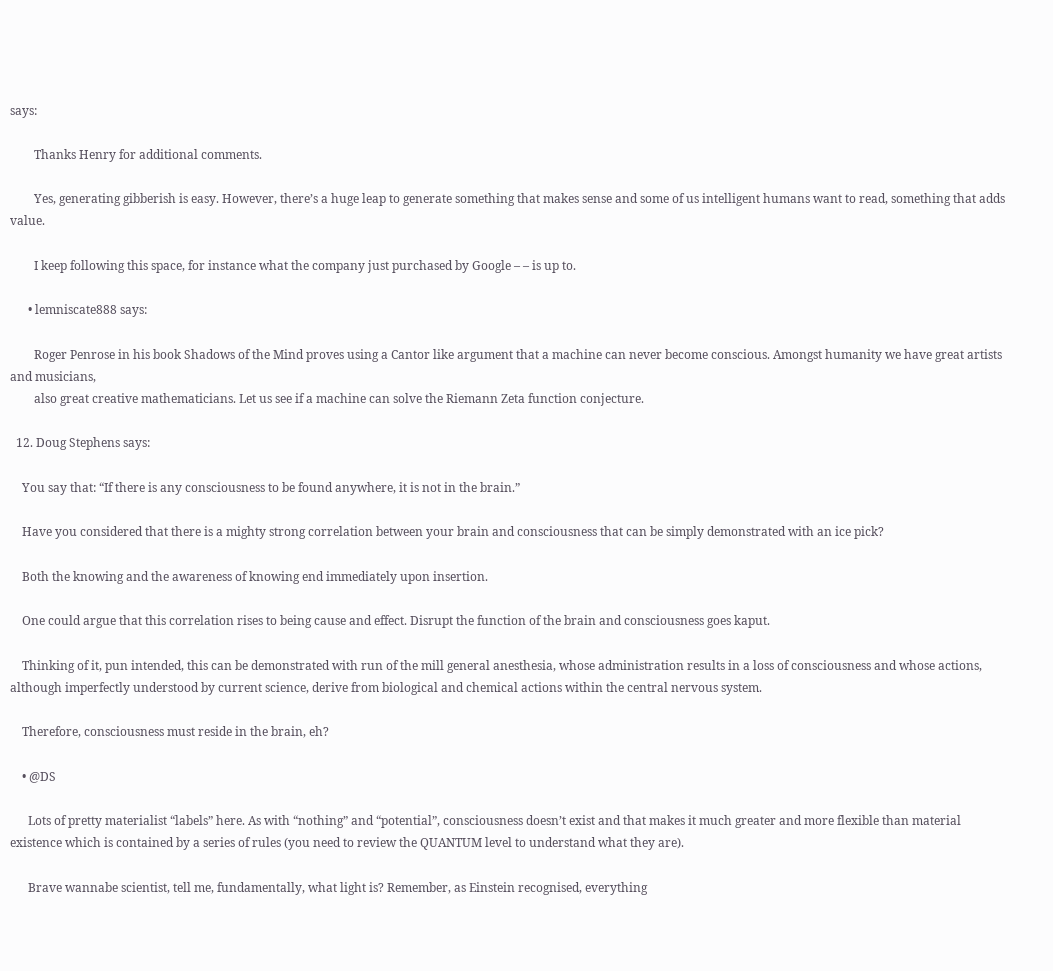says:

        Thanks Henry for additional comments.

        Yes, generating gibberish is easy. However, there’s a huge leap to generate something that makes sense and some of us intelligent humans want to read, something that adds value.

        I keep following this space, for instance what the company just purchased by Google – – is up to.

      • lemniscate888 says:

        Roger Penrose in his book Shadows of the Mind proves using a Cantor like argument that a machine can never become conscious. Amongst humanity we have great artists and musicians,
        also great creative mathematicians. Let us see if a machine can solve the Riemann Zeta function conjecture.

  12. Doug Stephens says:

    You say that: “If there is any consciousness to be found anywhere, it is not in the brain.”

    Have you considered that there is a mighty strong correlation between your brain and consciousness that can be simply demonstrated with an ice pick?

    Both the knowing and the awareness of knowing end immediately upon insertion.

    One could argue that this correlation rises to being cause and effect. Disrupt the function of the brain and consciousness goes kaput.

    Thinking of it, pun intended, this can be demonstrated with run of the mill general anesthesia, whose administration results in a loss of consciousness and whose actions, although imperfectly understood by current science, derive from biological and chemical actions within the central nervous system.

    Therefore, consciousness must reside in the brain, eh?

    • @DS

      Lots of pretty materialist “labels” here. As with “nothing” and “potential”, consciousness doesn’t exist and that makes it much greater and more flexible than material existence which is contained by a series of rules (you need to review the QUANTUM level to understand what they are).

      Brave wannabe scientist, tell me, fundamentally, what light is? Remember, as Einstein recognised, everything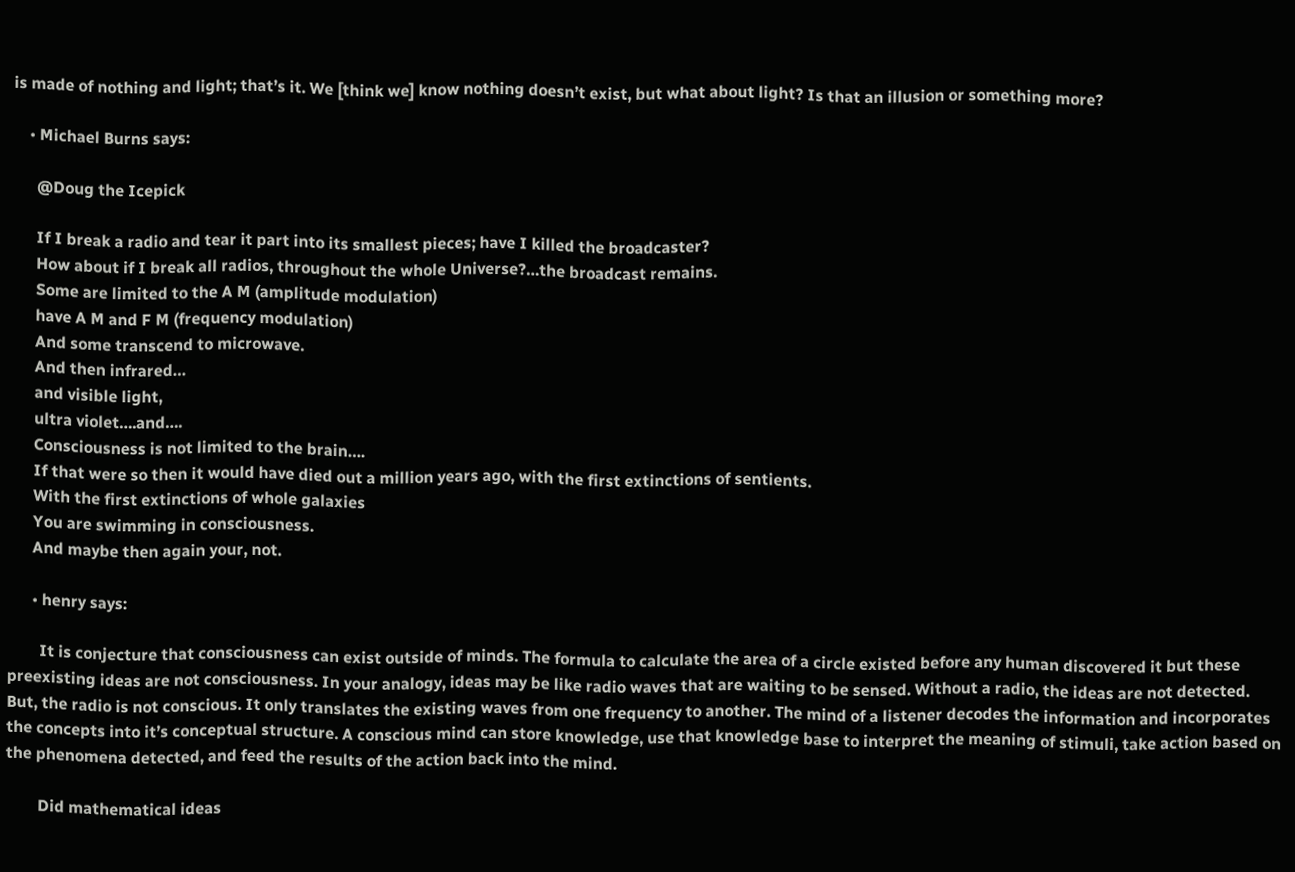is made of nothing and light; that’s it. We [think we] know nothing doesn’t exist, but what about light? Is that an illusion or something more?

    • Michael Burns says:

      @Doug the Icepick

      If I break a radio and tear it part into its smallest pieces; have I killed the broadcaster?
      How about if I break all radios, throughout the whole Universe?…the broadcast remains.
      Some are limited to the A M (amplitude modulation)
      have A M and F M (frequency modulation)
      And some transcend to microwave.
      And then infrared…
      and visible light,
      ultra violet….and….
      Consciousness is not limited to the brain….
      If that were so then it would have died out a million years ago, with the first extinctions of sentients.
      With the first extinctions of whole galaxies
      You are swimming in consciousness.
      And maybe then again your, not.

      • henry says:

        It is conjecture that consciousness can exist outside of minds. The formula to calculate the area of a circle existed before any human discovered it but these preexisting ideas are not consciousness. In your analogy, ideas may be like radio waves that are waiting to be sensed. Without a radio, the ideas are not detected. But, the radio is not conscious. It only translates the existing waves from one frequency to another. The mind of a listener decodes the information and incorporates the concepts into it’s conceptual structure. A conscious mind can store knowledge, use that knowledge base to interpret the meaning of stimuli, take action based on the phenomena detected, and feed the results of the action back into the mind.

        Did mathematical ideas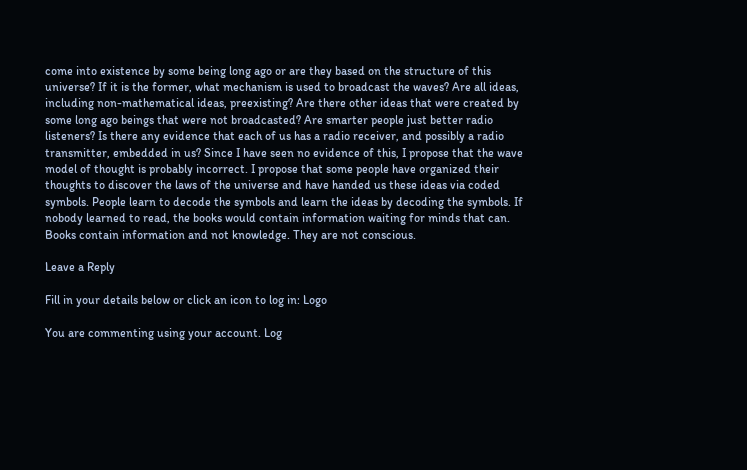come into existence by some being long ago or are they based on the structure of this universe? If it is the former, what mechanism is used to broadcast the waves? Are all ideas, including non-mathematical ideas, preexisting? Are there other ideas that were created by some long ago beings that were not broadcasted? Are smarter people just better radio listeners? Is there any evidence that each of us has a radio receiver, and possibly a radio transmitter, embedded in us? Since I have seen no evidence of this, I propose that the wave model of thought is probably incorrect. I propose that some people have organized their thoughts to discover the laws of the universe and have handed us these ideas via coded symbols. People learn to decode the symbols and learn the ideas by decoding the symbols. If nobody learned to read, the books would contain information waiting for minds that can. Books contain information and not knowledge. They are not conscious.

Leave a Reply

Fill in your details below or click an icon to log in: Logo

You are commenting using your account. Log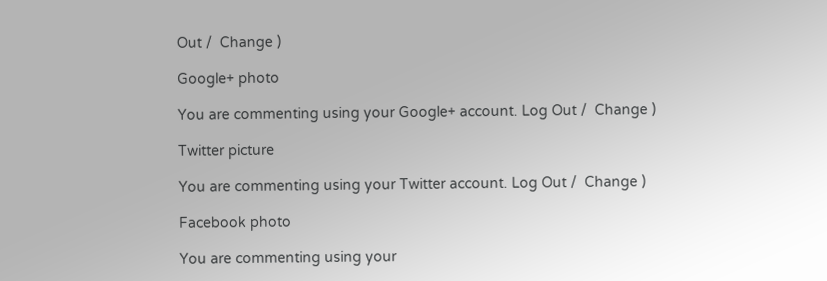Out /  Change )

Google+ photo

You are commenting using your Google+ account. Log Out /  Change )

Twitter picture

You are commenting using your Twitter account. Log Out /  Change )

Facebook photo

You are commenting using your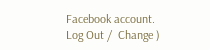Facebook account. Log Out /  Change )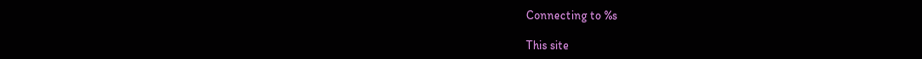Connecting to %s

This site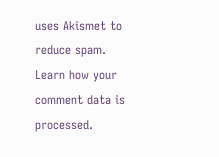uses Akismet to reduce spam. Learn how your comment data is processed.